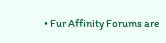• Fur Affinity Forums are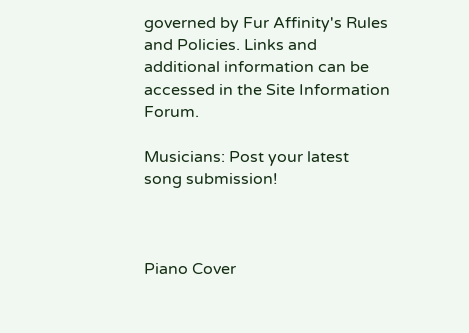governed by Fur Affinity's Rules and Policies. Links and additional information can be accessed in the Site Information Forum.

Musicians: Post your latest song submission!



Piano Cover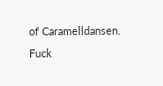of Caramelldansen.
Fuck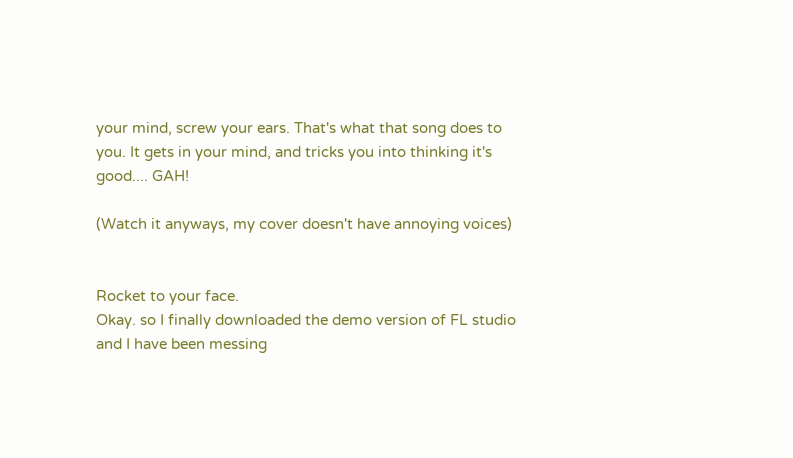your mind, screw your ears. That's what that song does to you. It gets in your mind, and tricks you into thinking it's good.... GAH!

(Watch it anyways, my cover doesn't have annoying voices)


Rocket to your face.
Okay. so I finally downloaded the demo version of FL studio and I have been messing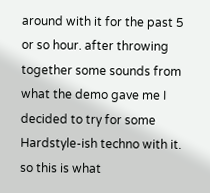around with it for the past 5 or so hour. after throwing together some sounds from what the demo gave me I decided to try for some Hardstyle-ish techno with it. so this is what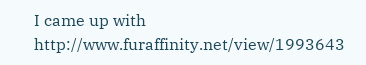I came up with http://www.furaffinity.net/view/1993643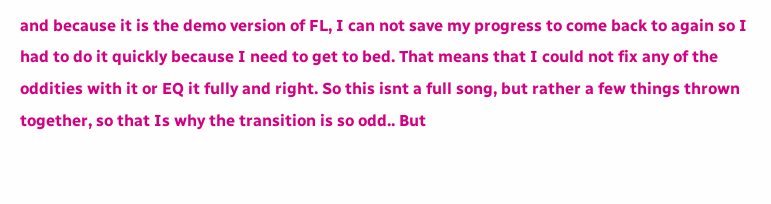and because it is the demo version of FL, I can not save my progress to come back to again so I had to do it quickly because I need to get to bed. That means that I could not fix any of the oddities with it or EQ it fully and right. So this isnt a full song, but rather a few things thrown together, so that Is why the transition is so odd.. But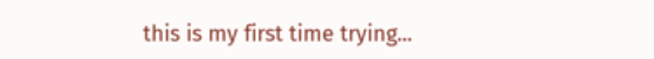this is my first time trying...